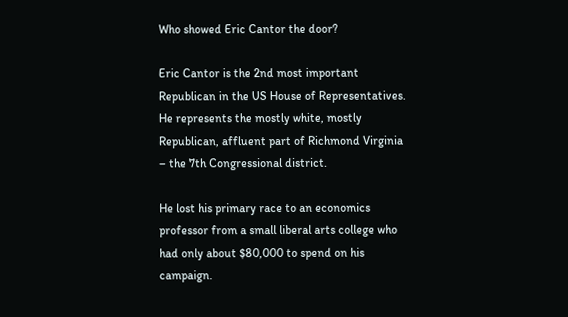Who showed Eric Cantor the door?

Eric Cantor is the 2nd most important Republican in the US House of Representatives. He represents the mostly white, mostly Republican, affluent part of Richmond Virginia – the 7th Congressional district.

He lost his primary race to an economics professor from a small liberal arts college who had only about $80,000 to spend on his campaign.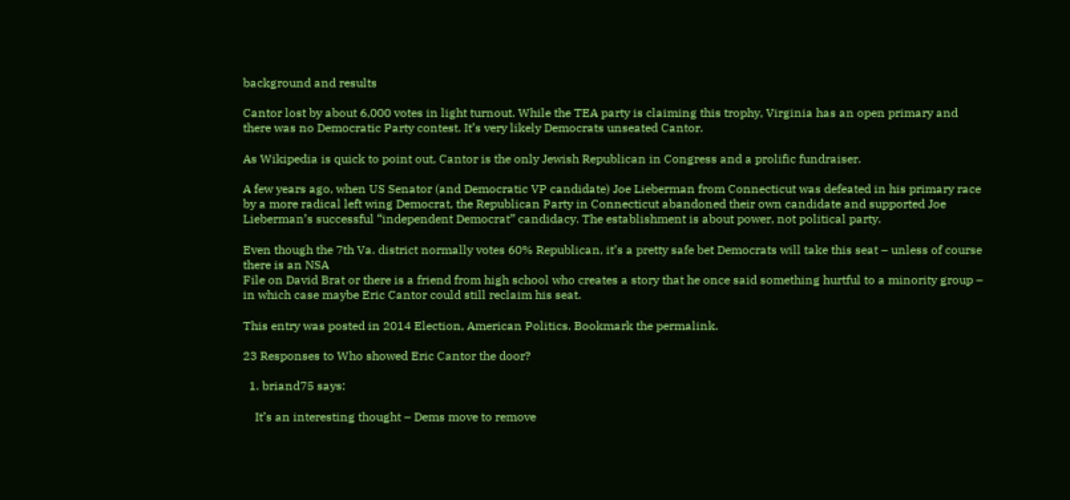background and results

Cantor lost by about 6,000 votes in light turnout. While the TEA party is claiming this trophy, Virginia has an open primary and there was no Democratic Party contest. It’s very likely Democrats unseated Cantor.

As Wikipedia is quick to point out, Cantor is the only Jewish Republican in Congress and a prolific fundraiser.

A few years ago, when US Senator (and Democratic VP candidate) Joe Lieberman from Connecticut was defeated in his primary race by a more radical left wing Democrat, the Republican Party in Connecticut abandoned their own candidate and supported Joe Lieberman’s successful “independent Democrat” candidacy. The establishment is about power, not political party.

Even though the 7th Va. district normally votes 60% Republican, it’s a pretty safe bet Democrats will take this seat – unless of course there is an NSA
File on David Brat or there is a friend from high school who creates a story that he once said something hurtful to a minority group – in which case maybe Eric Cantor could still reclaim his seat.

This entry was posted in 2014 Election, American Politics. Bookmark the permalink.

23 Responses to Who showed Eric Cantor the door?

  1. briand75 says:

    It’s an interesting thought – Dems move to remove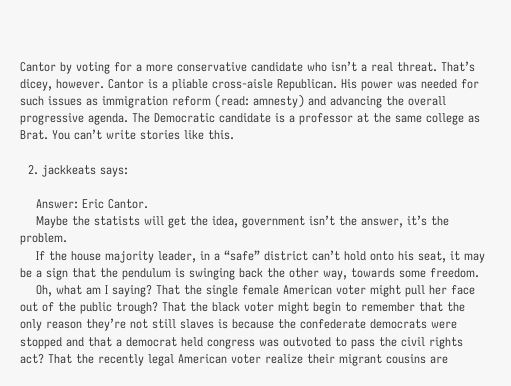Cantor by voting for a more conservative candidate who isn’t a real threat. That’s dicey, however. Cantor is a pliable cross-aisle Republican. His power was needed for such issues as immigration reform (read: amnesty) and advancing the overall progressive agenda. The Democratic candidate is a professor at the same college as Brat. You can’t write stories like this.

  2. jackkeats says:

    Answer: Eric Cantor.
    Maybe the statists will get the idea, government isn’t the answer, it’s the problem.
    If the house majority leader, in a “safe” district can’t hold onto his seat, it may be a sign that the pendulum is swinging back the other way, towards some freedom.
    Oh, what am I saying? That the single female American voter might pull her face out of the public trough? That the black voter might begin to remember that the only reason they’re not still slaves is because the confederate democrats were stopped and that a democrat held congress was outvoted to pass the civil rights act? That the recently legal American voter realize their migrant cousins are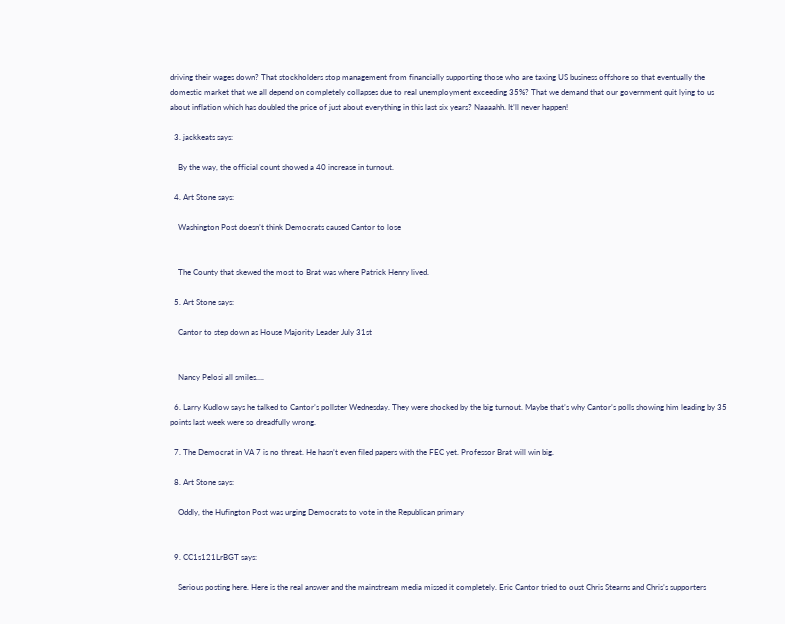driving their wages down? That stockholders stop management from financially supporting those who are taxing US business offshore so that eventually the domestic market that we all depend on completely collapses due to real unemployment exceeding 35%? That we demand that our government quit lying to us about inflation which has doubled the price of just about everything in this last six years? Naaaahh. It’ll never happen!

  3. jackkeats says:

    By the way, the official count showed a 40 increase in turnout.

  4. Art Stone says:

    Washington Post doesn’t think Democrats caused Cantor to lose


    The County that skewed the most to Brat was where Patrick Henry lived.

  5. Art Stone says:

    Cantor to step down as House Majority Leader July 31st


    Nancy Pelosi all smiles….

  6. Larry Kudlow says he talked to Cantor’s pollster Wednesday. They were shocked by the big turnout. Maybe that’s why Cantor’s polls showing him leading by 35 points last week were so dreadfully wrong.

  7. The Democrat in VA 7 is no threat. He hasn’t even filed papers with the FEC yet. Professor Brat will win big.

  8. Art Stone says:

    Oddly, the Hufington Post was urging Democrats to vote in the Republican primary


  9. CC1s121LrBGT says:

    Serious posting here. Here is the real answer and the mainstream media missed it completely. Eric Cantor tried to oust Chris Stearns and Chris’s supporters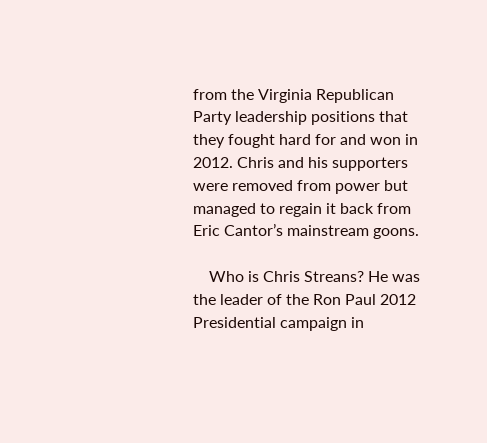from the Virginia Republican Party leadership positions that they fought hard for and won in 2012. Chris and his supporters were removed from power but managed to regain it back from Eric Cantor’s mainstream goons.

    Who is Chris Streans? He was the leader of the Ron Paul 2012 Presidential campaign in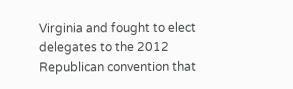Virginia and fought to elect delegates to the 2012 Republican convention that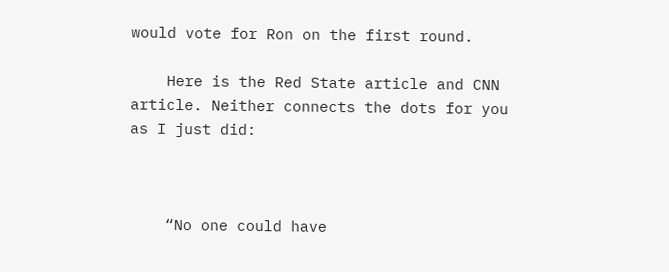would vote for Ron on the first round.

    Here is the Red State article and CNN article. Neither connects the dots for you as I just did:



    “No one could have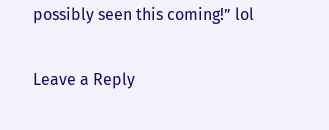possibly seen this coming!” lol

Leave a Reply